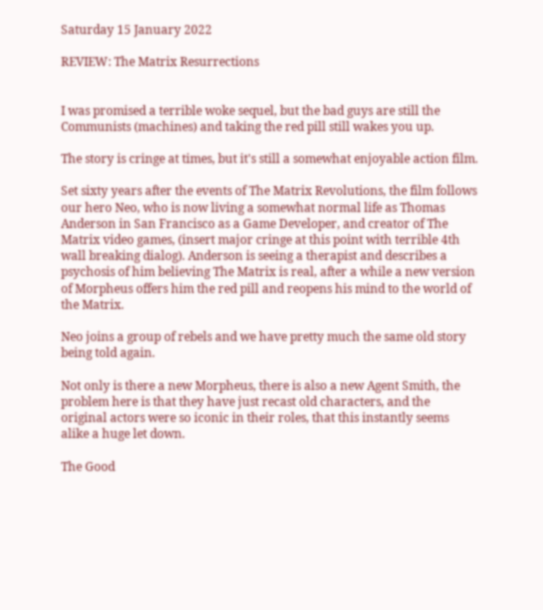Saturday 15 January 2022

REVIEW: The Matrix Resurrections


I was promised a terrible woke sequel, but the bad guys are still the Communists (machines) and taking the red pill still wakes you up.

The story is cringe at times, but it's still a somewhat enjoyable action film.

Set sixty years after the events of The Matrix Revolutions, the film follows our hero Neo, who is now living a somewhat normal life as Thomas Anderson in San Francisco as a Game Developer, and creator of The Matrix video games, (insert major cringe at this point with terrible 4th wall breaking dialog). Anderson is seeing a therapist and describes a psychosis of him believing The Matrix is real, after a while a new version of Morpheus offers him the red pill and reopens his mind to the world of the Matrix.

Neo joins a group of rebels and we have pretty much the same old story being told again.

Not only is there a new Morpheus, there is also a new Agent Smith, the problem here is that they have just recast old characters, and the original actors were so iconic in their roles, that this instantly seems alike a huge let down.

The Good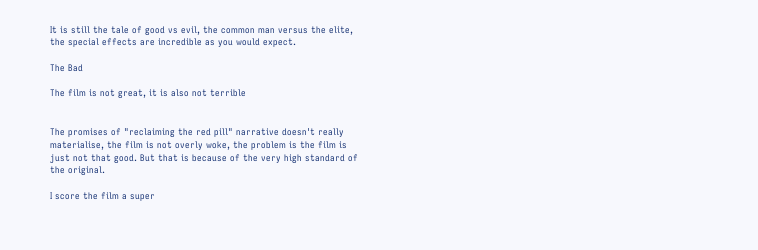It is still the tale of good vs evil, the common man versus the elite, the special effects are incredible as you would expect.

The Bad

The film is not great, it is also not terrible


The promises of "reclaiming the red pill" narrative doesn't really materialise, the film is not overly woke, the problem is the film is just not that good. But that is because of the very high standard of the original.

I score the film a super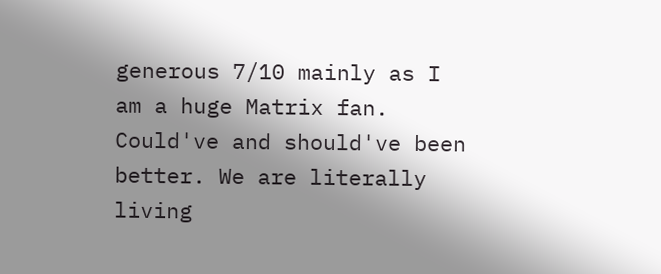generous 7/10 mainly as I am a huge Matrix fan. Could've and should've been better. We are literally living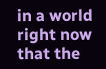in a world right now that the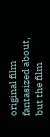original film fantasized about, but the film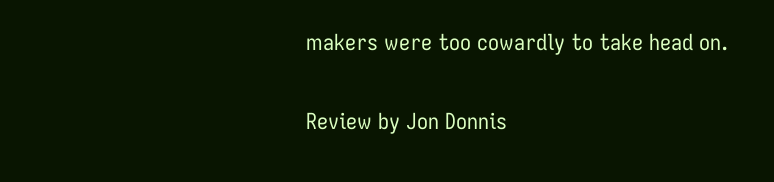makers were too cowardly to take head on.

Review by Jon Donnis